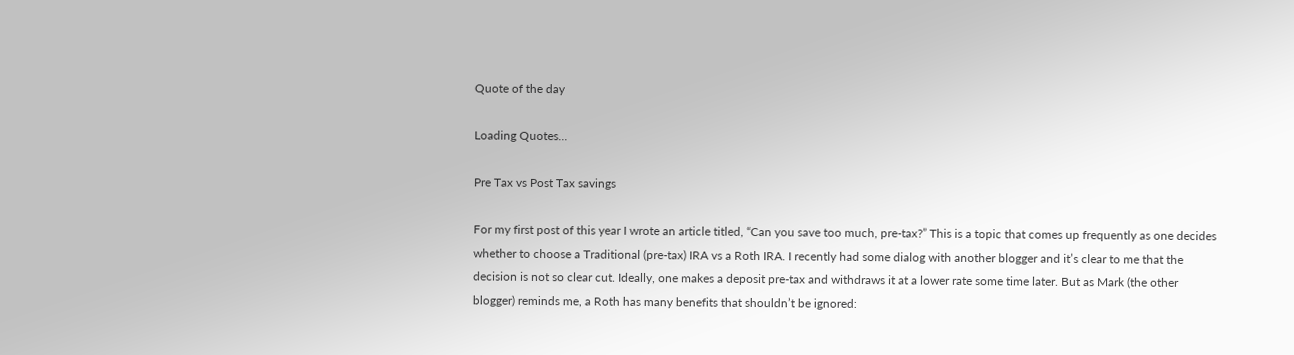Quote of the day

Loading Quotes...

Pre Tax vs Post Tax savings

For my first post of this year I wrote an article titled, “Can you save too much, pre-tax?” This is a topic that comes up frequently as one decides whether to choose a Traditional (pre-tax) IRA vs a Roth IRA. I recently had some dialog with another blogger and it’s clear to me that the decision is not so clear cut. Ideally, one makes a deposit pre-tax and withdraws it at a lower rate some time later. But as Mark (the other blogger) reminds me, a Roth has many benefits that shouldn’t be ignored: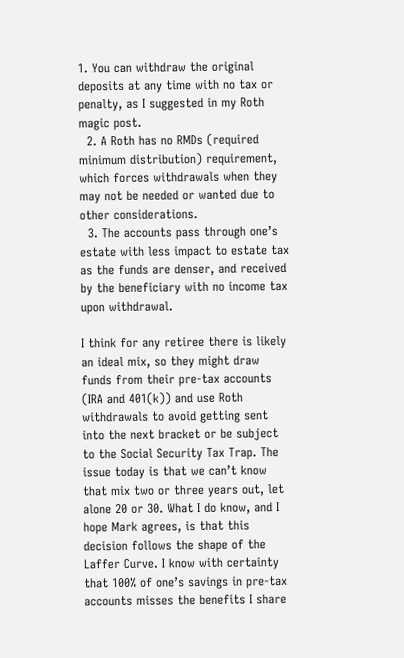1. You can withdraw the original deposits at any time with no tax or penalty, as I suggested in my Roth magic post.
  2. A Roth has no RMDs (required minimum distribution) requirement, which forces withdrawals when they may not be needed or wanted due to other considerations.
  3. The accounts pass through one’s estate with less impact to estate tax as the funds are denser, and received by the beneficiary with no income tax upon withdrawal.

I think for any retiree there is likely an ideal mix, so they might draw funds from their pre-tax accounts (IRA and 401(k)) and use Roth withdrawals to avoid getting sent into the next bracket or be subject to the Social Security Tax Trap. The issue today is that we can’t know that mix two or three years out, let alone 20 or 30. What I do know, and I hope Mark agrees, is that this decision follows the shape of the Laffer Curve. I know with certainty that 100% of one’s savings in pre-tax accounts misses the benefits I share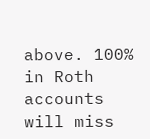above. 100% in Roth accounts will miss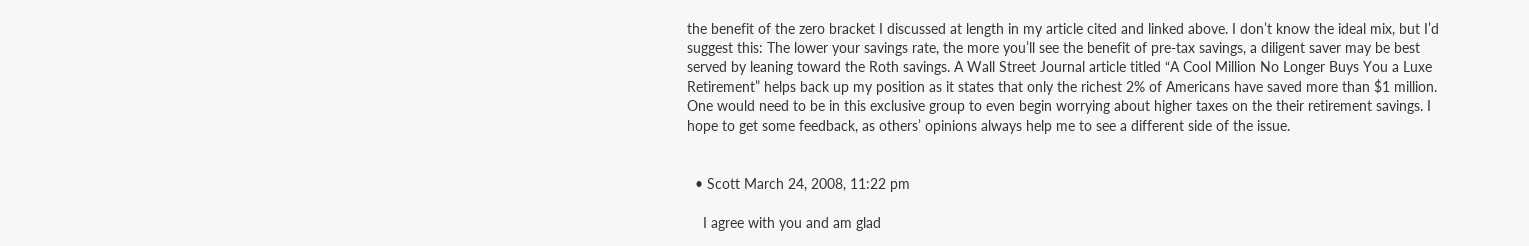the benefit of the zero bracket I discussed at length in my article cited and linked above. I don’t know the ideal mix, but I’d suggest this: The lower your savings rate, the more you’ll see the benefit of pre-tax savings, a diligent saver may be best served by leaning toward the Roth savings. A Wall Street Journal article titled “A Cool Million No Longer Buys You a Luxe Retirement” helps back up my position as it states that only the richest 2% of Americans have saved more than $1 million. One would need to be in this exclusive group to even begin worrying about higher taxes on the their retirement savings. I hope to get some feedback, as others’ opinions always help me to see a different side of the issue.


  • Scott March 24, 2008, 11:22 pm

    I agree with you and am glad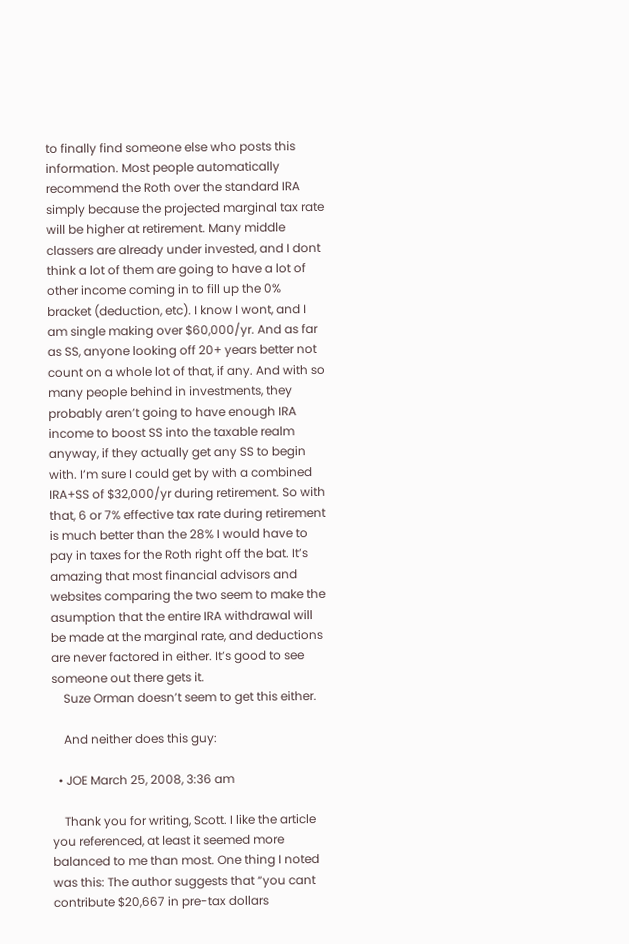to finally find someone else who posts this information. Most people automatically recommend the Roth over the standard IRA simply because the projected marginal tax rate will be higher at retirement. Many middle classers are already under invested, and I dont think a lot of them are going to have a lot of other income coming in to fill up the 0% bracket (deduction, etc). I know I wont, and I am single making over $60,000/yr. And as far as SS, anyone looking off 20+ years better not count on a whole lot of that, if any. And with so many people behind in investments, they probably aren’t going to have enough IRA income to boost SS into the taxable realm anyway, if they actually get any SS to begin with. I’m sure I could get by with a combined IRA+SS of $32,000/yr during retirement. So with that, 6 or 7% effective tax rate during retirement is much better than the 28% I would have to pay in taxes for the Roth right off the bat. It’s amazing that most financial advisors and websites comparing the two seem to make the asumption that the entire IRA withdrawal will be made at the marginal rate, and deductions are never factored in either. It’s good to see someone out there gets it.
    Suze Orman doesn’t seem to get this either.

    And neither does this guy:

  • JOE March 25, 2008, 3:36 am

    Thank you for writing, Scott. I like the article you referenced, at least it seemed more balanced to me than most. One thing I noted was this: The author suggests that “you cant contribute $20,667 in pre-tax dollars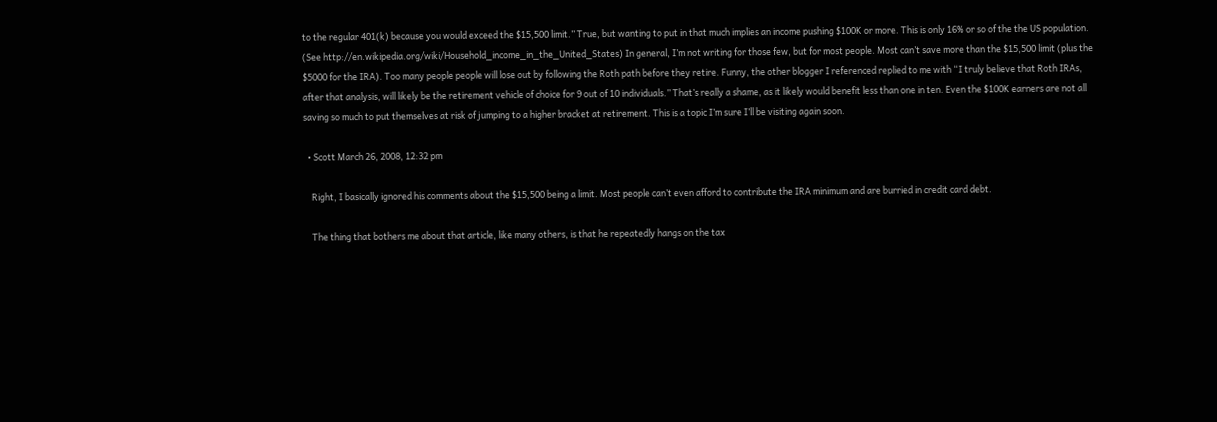to the regular 401(k) because you would exceed the $15,500 limit.” True, but wanting to put in that much implies an income pushing $100K or more. This is only 16% or so of the the US population. (See http://en.wikipedia.org/wiki/Household_income_in_the_United_States) In general, I’m not writing for those few, but for most people. Most can’t save more than the $15,500 limit (plus the $5000 for the IRA). Too many people people will lose out by following the Roth path before they retire. Funny, the other blogger I referenced replied to me with “I truly believe that Roth IRAs, after that analysis, will likely be the retirement vehicle of choice for 9 out of 10 individuals.” That’s really a shame, as it likely would benefit less than one in ten. Even the $100K earners are not all saving so much to put themselves at risk of jumping to a higher bracket at retirement. This is a topic I’m sure I’ll be visiting again soon.

  • Scott March 26, 2008, 12:32 pm

    Right, I basically ignored his comments about the $15,500 being a limit. Most people can’t even afford to contribute the IRA minimum and are burried in credit card debt.

    The thing that bothers me about that article, like many others, is that he repeatedly hangs on the tax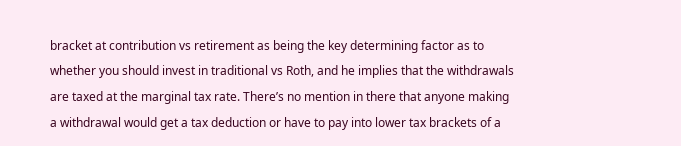bracket at contribution vs retirement as being the key determining factor as to whether you should invest in traditional vs Roth, and he implies that the withdrawals are taxed at the marginal tax rate. There’s no mention in there that anyone making a withdrawal would get a tax deduction or have to pay into lower tax brackets of a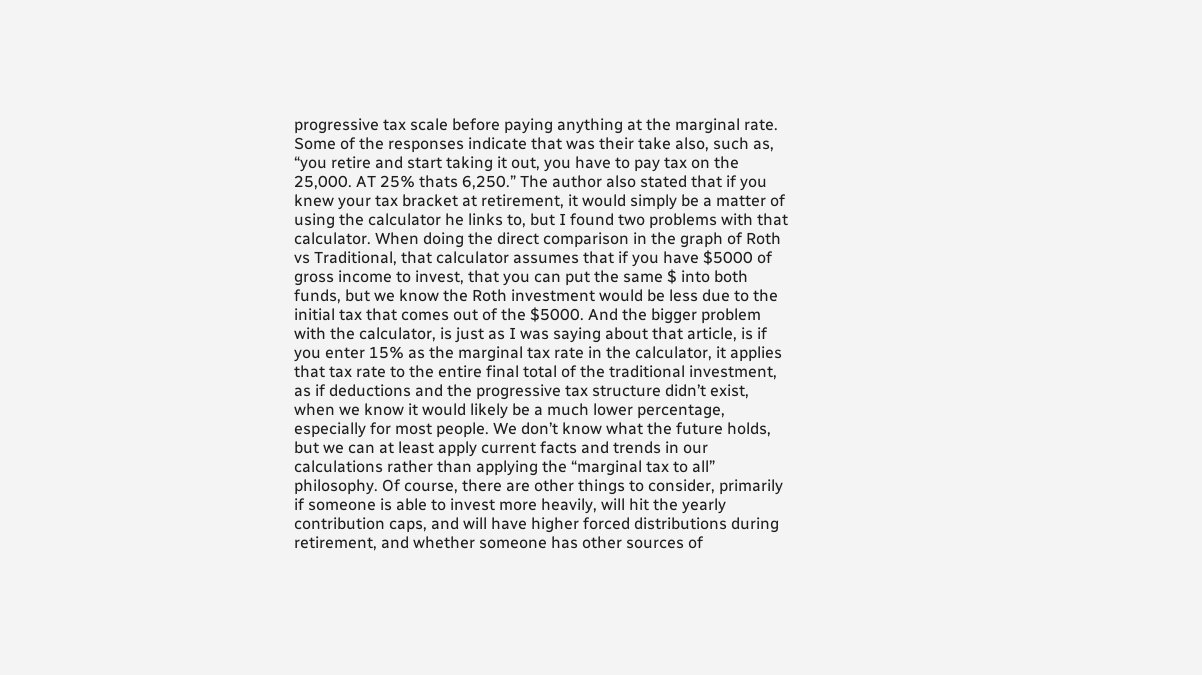progressive tax scale before paying anything at the marginal rate. Some of the responses indicate that was their take also, such as, “you retire and start taking it out, you have to pay tax on the 25,000. AT 25% thats 6,250.” The author also stated that if you knew your tax bracket at retirement, it would simply be a matter of using the calculator he links to, but I found two problems with that calculator. When doing the direct comparison in the graph of Roth vs Traditional, that calculator assumes that if you have $5000 of gross income to invest, that you can put the same $ into both funds, but we know the Roth investment would be less due to the initial tax that comes out of the $5000. And the bigger problem with the calculator, is just as I was saying about that article, is if you enter 15% as the marginal tax rate in the calculator, it applies that tax rate to the entire final total of the traditional investment, as if deductions and the progressive tax structure didn’t exist, when we know it would likely be a much lower percentage, especially for most people. We don’t know what the future holds, but we can at least apply current facts and trends in our calculations rather than applying the “marginal tax to all” philosophy. Of course, there are other things to consider, primarily if someone is able to invest more heavily, will hit the yearly contribution caps, and will have higher forced distributions during retirement, and whether someone has other sources of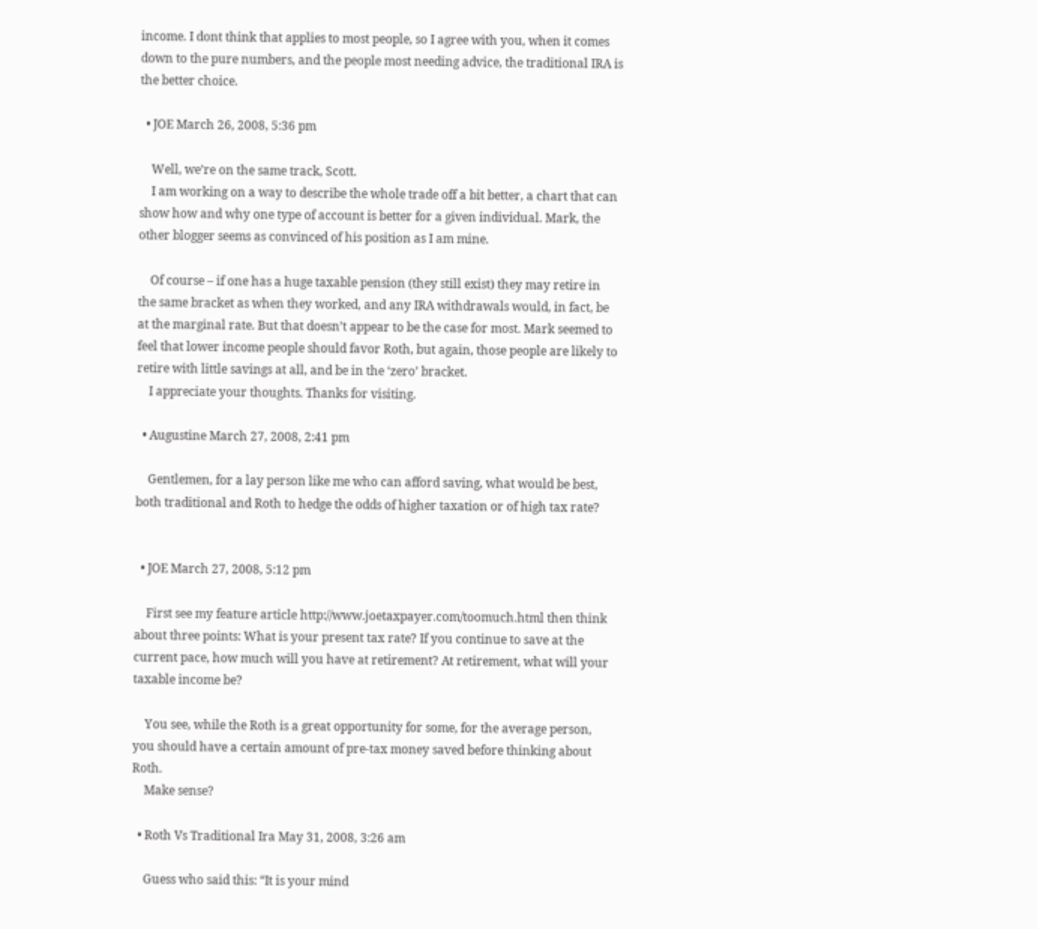income. I dont think that applies to most people, so I agree with you, when it comes down to the pure numbers, and the people most needing advice, the traditional IRA is the better choice.

  • JOE March 26, 2008, 5:36 pm

    Well, we’re on the same track, Scott.
    I am working on a way to describe the whole trade off a bit better, a chart that can show how and why one type of account is better for a given individual. Mark, the other blogger seems as convinced of his position as I am mine.

    Of course – if one has a huge taxable pension (they still exist) they may retire in the same bracket as when they worked, and any IRA withdrawals would, in fact, be at the marginal rate. But that doesn’t appear to be the case for most. Mark seemed to feel that lower income people should favor Roth, but again, those people are likely to retire with little savings at all, and be in the ‘zero’ bracket.
    I appreciate your thoughts. Thanks for visiting.

  • Augustine March 27, 2008, 2:41 pm

    Gentlemen, for a lay person like me who can afford saving, what would be best, both traditional and Roth to hedge the odds of higher taxation or of high tax rate?


  • JOE March 27, 2008, 5:12 pm

    First see my feature article http://www.joetaxpayer.com/toomuch.html then think about three points: What is your present tax rate? If you continue to save at the current pace, how much will you have at retirement? At retirement, what will your taxable income be?

    You see, while the Roth is a great opportunity for some, for the average person, you should have a certain amount of pre-tax money saved before thinking about Roth.
    Make sense?

  • Roth Vs Traditional Ira May 31, 2008, 3:26 am

    Guess who said this: “It is your mind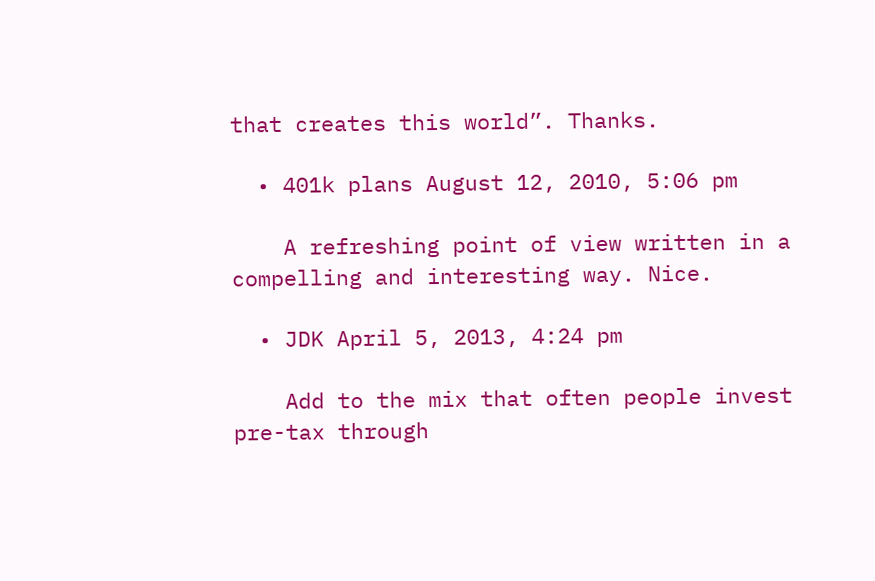that creates this world”. Thanks.

  • 401k plans August 12, 2010, 5:06 pm

    A refreshing point of view written in a compelling and interesting way. Nice.

  • JDK April 5, 2013, 4:24 pm

    Add to the mix that often people invest pre-tax through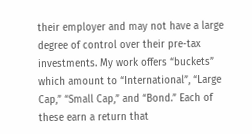their employer and may not have a large degree of control over their pre-tax investments. My work offers “buckets” which amount to “International”, “Large Cap,” “Small Cap,” and “Bond.” Each of these earn a return that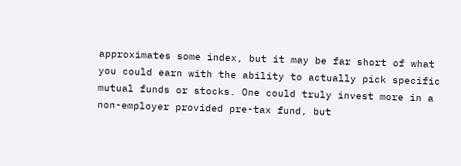approximates some index, but it may be far short of what you could earn with the ability to actually pick specific mutual funds or stocks. One could truly invest more in a non-employer provided pre-tax fund, but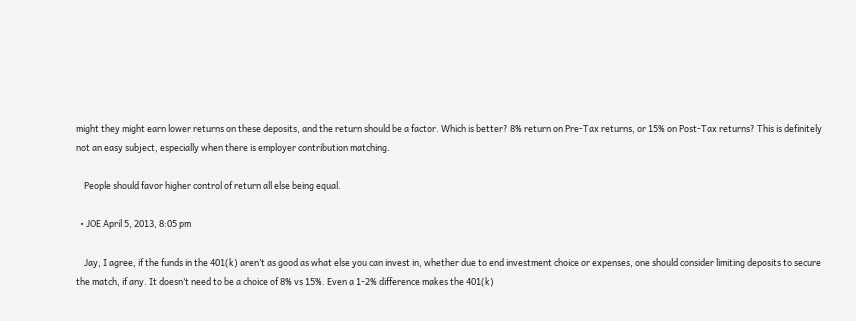might they might earn lower returns on these deposits, and the return should be a factor. Which is better? 8% return on Pre-Tax returns, or 15% on Post-Tax returns? This is definitely not an easy subject, especially when there is employer contribution matching.

    People should favor higher control of return all else being equal.

  • JOE April 5, 2013, 8:05 pm

    Jay, I agree, if the funds in the 401(k) aren’t as good as what else you can invest in, whether due to end investment choice or expenses, one should consider limiting deposits to secure the match, if any. It doesn’t need to be a choice of 8% vs 15%. Even a 1-2% difference makes the 401(k)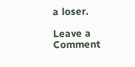a loser.

Leave a Comment